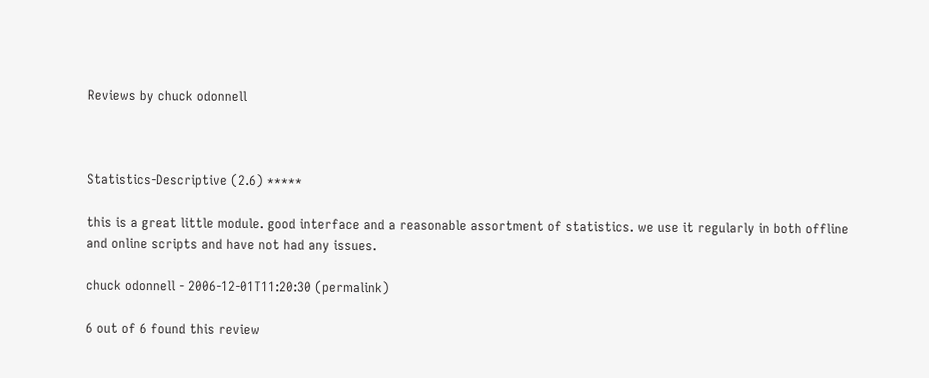Reviews by chuck odonnell



Statistics-Descriptive (2.6) *****

this is a great little module. good interface and a reasonable assortment of statistics. we use it regularly in both offline and online scripts and have not had any issues.

chuck odonnell - 2006-12-01T11:20:30 (permalink)

6 out of 6 found this review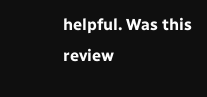helpful. Was this review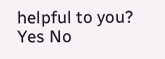helpful to you?  Yes No